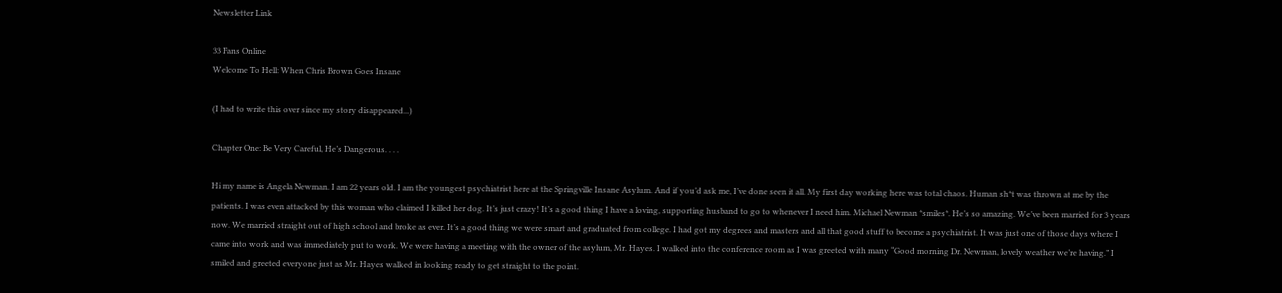Newsletter Link

33 Fans Online
Welcome To Hell: When Chris Brown Goes Insane

(I had to write this over since my story disappeared...)

Chapter One: Be Very Careful, He’s Dangerous. . . .

Hi my name is Angela Newman. I am 22 years old. I am the youngest psychiatrist here at the Springville Insane Asylum. And if you’d ask me, I’ve done seen it all. My first day working here was total chaos. Human sh*t was thrown at me by the patients. I was even attacked by this woman who claimed I killed her dog. It’s just crazy! It’s a good thing I have a loving, supporting husband to go to whenever I need him. Michael Newman *smiles*. He’s so amazing. We’ve been married for 3 years now. We married straight out of high school and broke as ever. It’s a good thing we were smart and graduated from college. I had got my degrees and masters and all that good stuff to become a psychiatrist. It was just one of those days where I came into work and was immediately put to work. We were having a meeting with the owner of the asylum, Mr. Hayes. I walked into the conference room as I was greeted with many “Good morning Dr. Newman, lovely weather we’re having.” I smiled and greeted everyone just as Mr. Hayes walked in looking ready to get straight to the point.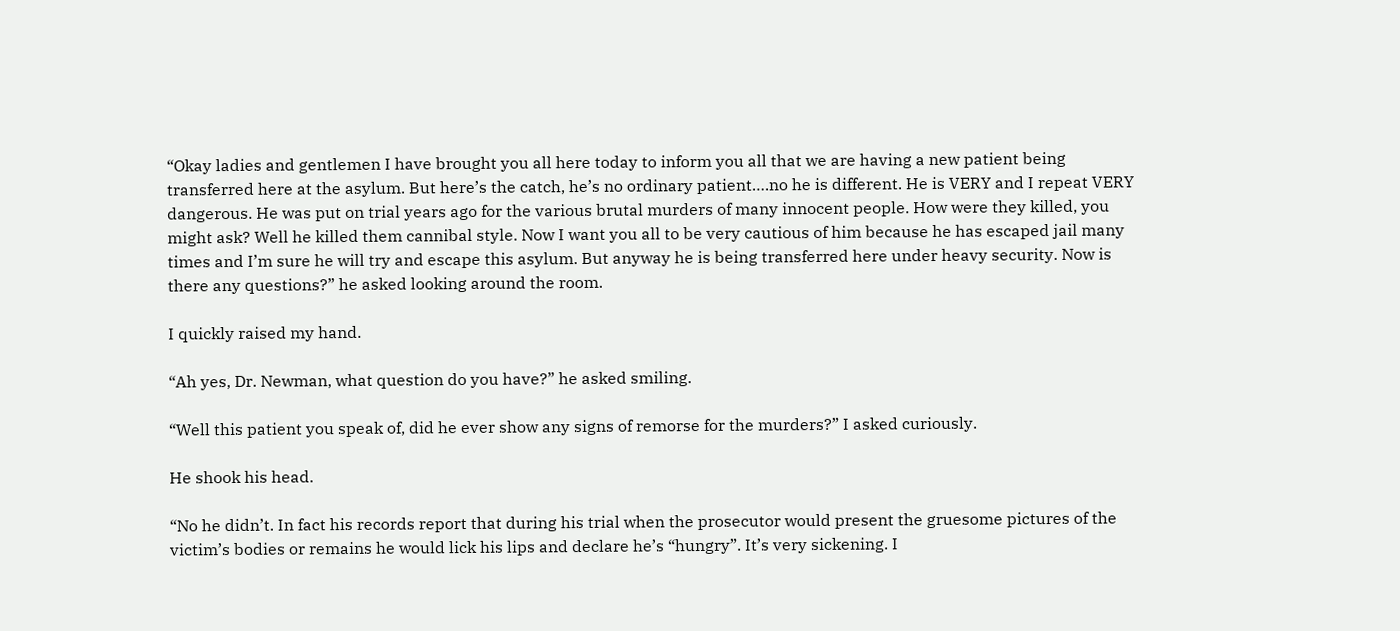“Okay ladies and gentlemen I have brought you all here today to inform you all that we are having a new patient being transferred here at the asylum. But here’s the catch, he’s no ordinary patient….no he is different. He is VERY and I repeat VERY dangerous. He was put on trial years ago for the various brutal murders of many innocent people. How were they killed, you might ask? Well he killed them cannibal style. Now I want you all to be very cautious of him because he has escaped jail many times and I’m sure he will try and escape this asylum. But anyway he is being transferred here under heavy security. Now is there any questions?” he asked looking around the room.

I quickly raised my hand.

“Ah yes, Dr. Newman, what question do you have?” he asked smiling.

“Well this patient you speak of, did he ever show any signs of remorse for the murders?” I asked curiously.

He shook his head.

“No he didn’t. In fact his records report that during his trial when the prosecutor would present the gruesome pictures of the victim’s bodies or remains he would lick his lips and declare he’s “hungry”. It’s very sickening. I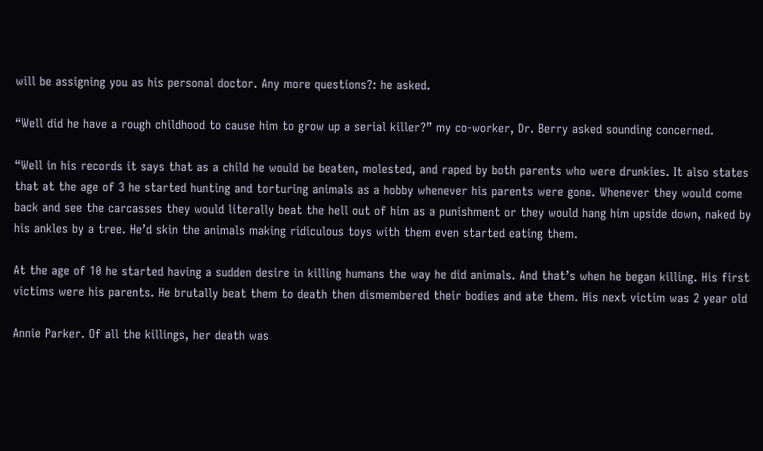will be assigning you as his personal doctor. Any more questions?: he asked.

“Well did he have a rough childhood to cause him to grow up a serial killer?” my co-worker, Dr. Berry asked sounding concerned.

“Well in his records it says that as a child he would be beaten, molested, and raped by both parents who were drunkies. It also states that at the age of 3 he started hunting and torturing animals as a hobby whenever his parents were gone. Whenever they would come back and see the carcasses they would literally beat the hell out of him as a punishment or they would hang him upside down, naked by his ankles by a tree. He’d skin the animals making ridiculous toys with them even started eating them.

At the age of 10 he started having a sudden desire in killing humans the way he did animals. And that’s when he began killing. His first victims were his parents. He brutally beat them to death then dismembered their bodies and ate them. His next victim was 2 year old

Annie Parker. Of all the killings, her death was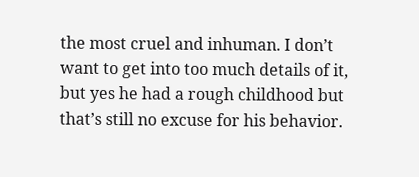the most cruel and inhuman. I don’t want to get into too much details of it, but yes he had a rough childhood but that’s still no excuse for his behavior.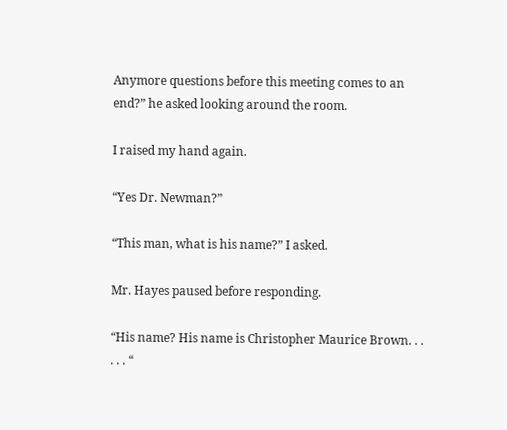Anymore questions before this meeting comes to an end?” he asked looking around the room.

I raised my hand again.

“Yes Dr. Newman?”

“This man, what is his name?” I asked.

Mr. Hayes paused before responding.

“His name? His name is Christopher Maurice Brown. . . . . . “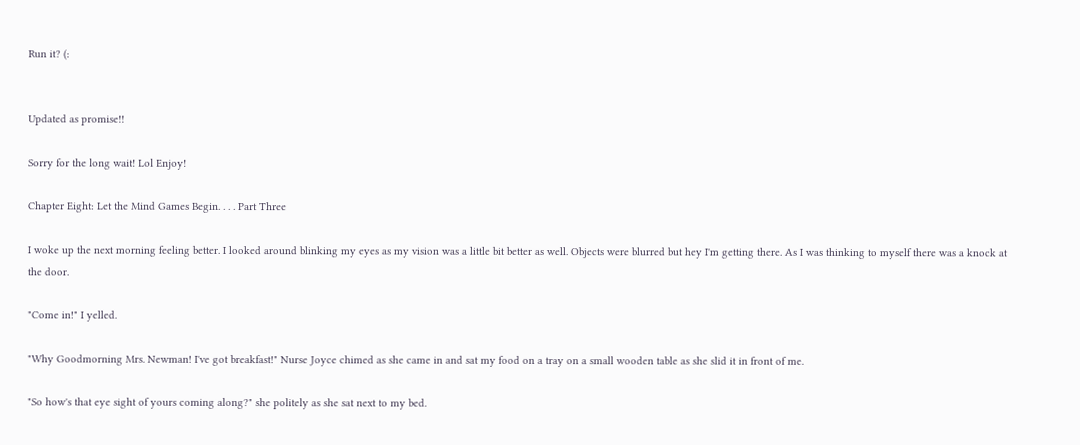Run it? (:


Updated as promise!!

Sorry for the long wait! Lol Enjoy!

Chapter Eight: Let the Mind Games Begin. . . . Part Three

I woke up the next morning feeling better. I looked around blinking my eyes as my vision was a little bit better as well. Objects were blurred but hey I'm getting there. As I was thinking to myself there was a knock at the door.

"Come in!" I yelled.

"Why Goodmorning Mrs. Newman! I've got breakfast!" Nurse Joyce chimed as she came in and sat my food on a tray on a small wooden table as she slid it in front of me.

"So how's that eye sight of yours coming along?" she politely as she sat next to my bed.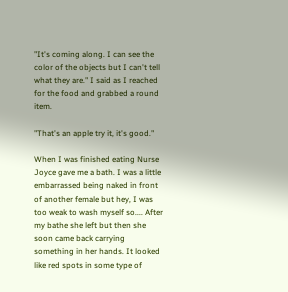"It's coming along. I can see the color of the objects but I can't tell what they are." I said as I reached for the food and grabbed a round item.

"That's an apple try it, it's good."

When I was finished eating Nurse Joyce gave me a bath. I was a little embarrassed being naked in front of another female but hey, I was too weak to wash myself so.... After my bathe she left but then she soon came back carrying something in her hands. It looked like red spots in some type of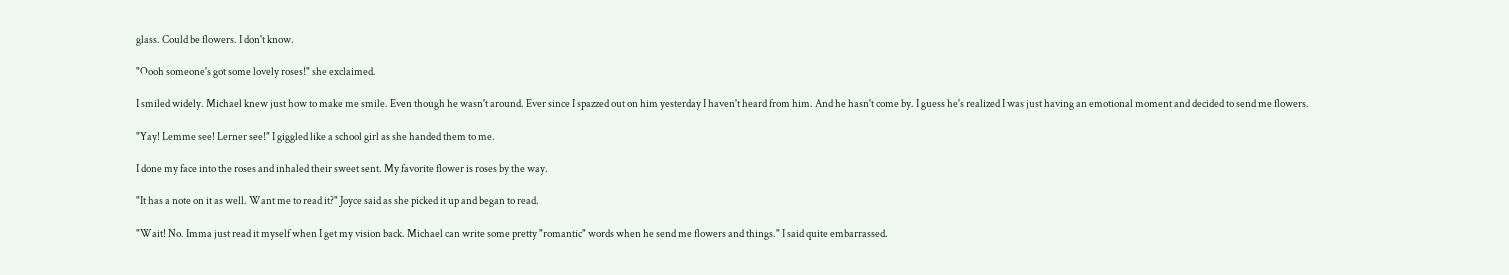glass. Could be flowers. I don't know.

"Oooh someone's got some lovely roses!" she exclaimed.

I smiled widely. Michael knew just how to make me smile. Even though he wasn't around. Ever since I spazzed out on him yesterday I haven't heard from him. And he hasn't come by. I guess he's realized I was just having an emotional moment and decided to send me flowers.

"Yay! Lemme see! Lerner see!" I giggled like a school girl as she handed them to me.

I done my face into the roses and inhaled their sweet sent. My favorite flower is roses by the way.

"It has a note on it as well. Want me to read it?" Joyce said as she picked it up and began to read.

"Wait! No. Imma just read it myself when I get my vision back. Michael can write some pretty "romantic" words when he send me flowers and things." I said quite embarrassed.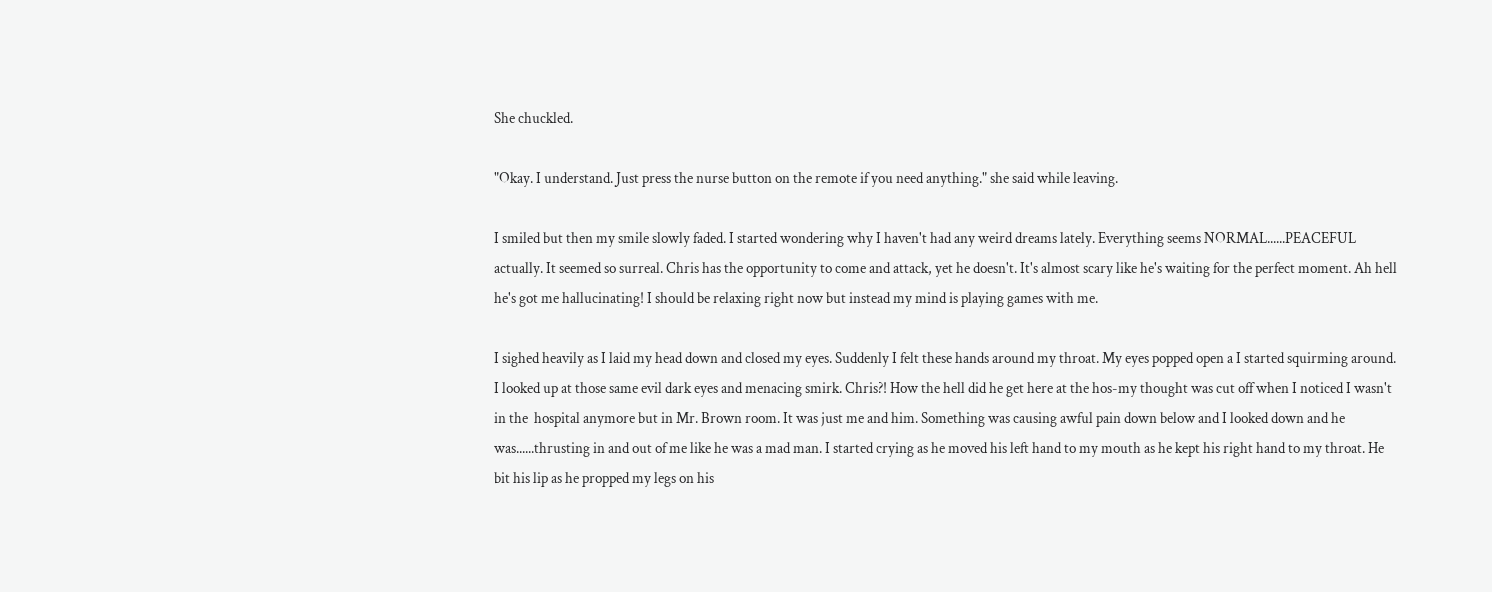She chuckled.

"Okay. I understand. Just press the nurse button on the remote if you need anything." she said while leaving.

I smiled but then my smile slowly faded. I started wondering why I haven't had any weird dreams lately. Everything seems NORMAL......PEACEFUL actually. It seemed so surreal. Chris has the opportunity to come and attack, yet he doesn't. It's almost scary like he's waiting for the perfect moment. Ah hell he's got me hallucinating! I should be relaxing right now but instead my mind is playing games with me.

I sighed heavily as I laid my head down and closed my eyes. Suddenly I felt these hands around my throat. My eyes popped open a I started squirming around. I looked up at those same evil dark eyes and menacing smirk. Chris?! How the hell did he get here at the hos-my thought was cut off when I noticed I wasn't in the  hospital anymore but in Mr. Brown room. It was just me and him. Something was causing awful pain down below and I looked down and he was......thrusting in and out of me like he was a mad man. I started crying as he moved his left hand to my mouth as he kept his right hand to my throat. He bit his lip as he propped my legs on his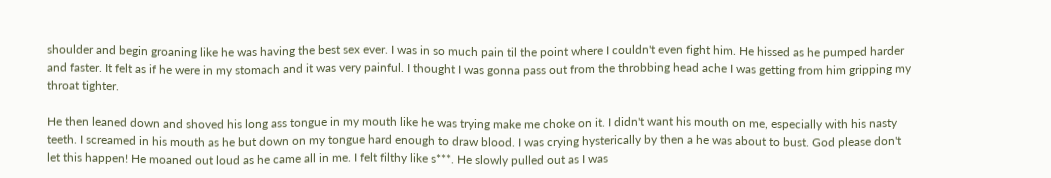shoulder and begin groaning like he was having the best sex ever. I was in so much pain til the point where I couldn't even fight him. He hissed as he pumped harder and faster. It felt as if he were in my stomach and it was very painful. I thought I was gonna pass out from the throbbing head ache I was getting from him gripping my throat tighter.

He then leaned down and shoved his long ass tongue in my mouth like he was trying make me choke on it. I didn't want his mouth on me, especially with his nasty teeth. I screamed in his mouth as he but down on my tongue hard enough to draw blood. I was crying hysterically by then a he was about to bust. God please don't let this happen! He moaned out loud as he came all in me. I felt filthy like s***. He slowly pulled out as I was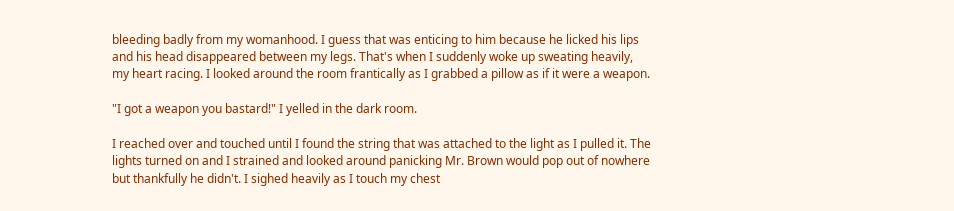bleeding badly from my womanhood. I guess that was enticing to him because he licked his lips and his head disappeared between my legs. That's when I suddenly woke up sweating heavily, my heart racing. I looked around the room frantically as I grabbed a pillow as if it were a weapon.

"I got a weapon you bastard!" I yelled in the dark room.

I reached over and touched until I found the string that was attached to the light as I pulled it. The lights turned on and I strained and looked around panicking Mr. Brown would pop out of nowhere but thankfully he didn't. I sighed heavily as I touch my chest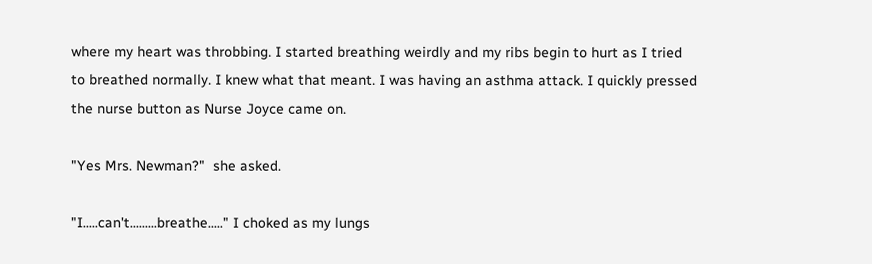where my heart was throbbing. I started breathing weirdly and my ribs begin to hurt as I tried to breathed normally. I knew what that meant. I was having an asthma attack. I quickly pressed the nurse button as Nurse Joyce came on.

"Yes Mrs. Newman?"  she asked.

"I.....can't.........breathe....." I choked as my lungs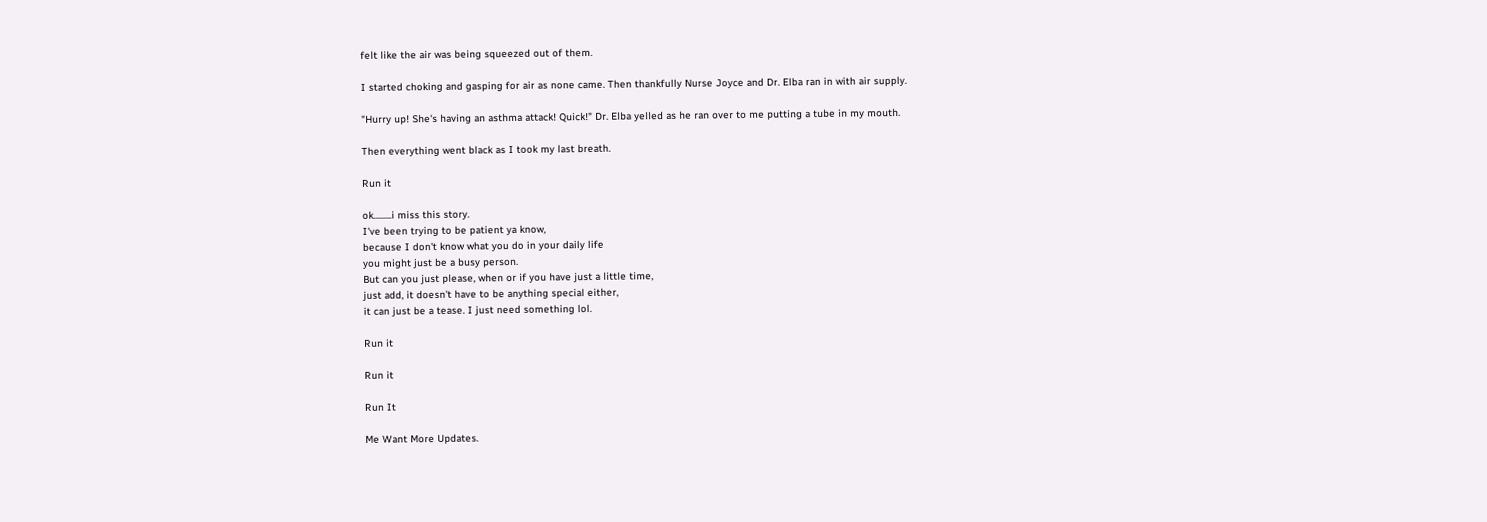felt like the air was being squeezed out of them.

I started choking and gasping for air as none came. Then thankfully Nurse Joyce and Dr. Elba ran in with air supply.

"Hurry up! She's having an asthma attack! Quick!" Dr. Elba yelled as he ran over to me putting a tube in my mouth.

Then everything went black as I took my last breath.

Run it

ok.........i miss this story.
I've been trying to be patient ya know,
because I don't know what you do in your daily life
you might just be a busy person.
But can you just please, when or if you have just a little time,
just add, it doesn't have to be anything special either,
it can just be a tease. I just need something lol.

Run it

Run it

Run It

Me Want More Updates.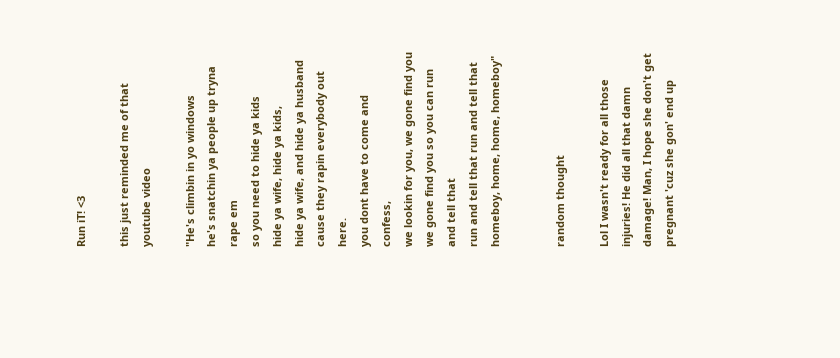Run iT! <3

this just reminded me of that youtube video

"He's climbin in yo windows
he's snatchin ya people up tryna rape em
so you need to hide ya kids
hide ya wife, hide ya kids,
hide ya wife, and hide ya husband
cause they rapin everybody out here.
you dont have to come and confess,
we lookin for you, we gone find you
we gone find you so you can run and tell that
run and tell that run and tell that
homeboy, home, home, homeboy"


random thought

Lol I wasn't ready for all those injuries! He did all that damn damage! Man, I hope she don't get pregnant 'cuz she gon' end up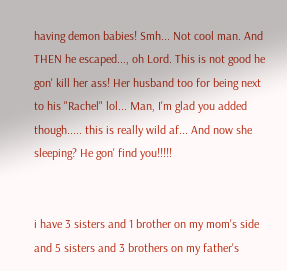having demon babies! Smh... Not cool man. And THEN he escaped..., oh Lord. This is not good he gon' kill her ass! Her husband too for being next to his "Rachel" lol... Man, I'm glad you added though..... this is really wild af... And now she sleeping? He gon' find you!!!!!


i have 3 sisters and 1 brother on my mom's side and 5 sisters and 3 brothers on my father's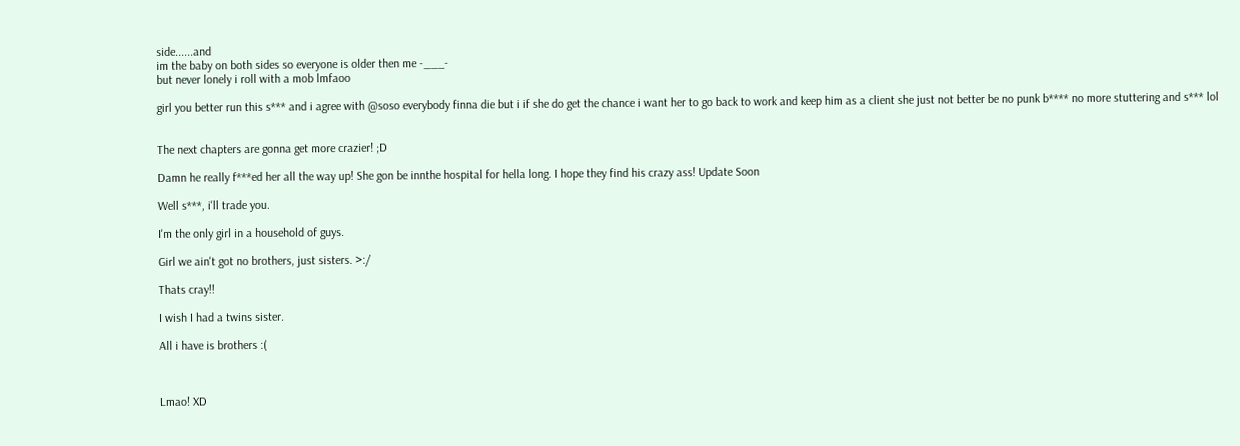side......and
im the baby on both sides so everyone is older then me -___-
but never lonely i roll with a mob lmfaoo

girl you better run this s*** and i agree with @soso everybody finna die but i if she do get the chance i want her to go back to work and keep him as a client she just not better be no punk b**** no more stuttering and s*** lol


The next chapters are gonna get more crazier! ;D

Damn he really f***ed her all the way up! She gon be innthe hospital for hella long. I hope they find his crazy ass! Update Soon

Well s***, i'll trade you.

I'm the only girl in a household of guys.

Girl we ain't got no brothers, just sisters. >:/

Thats cray!!

I wish I had a twins sister.

All i have is brothers :(



Lmao! XD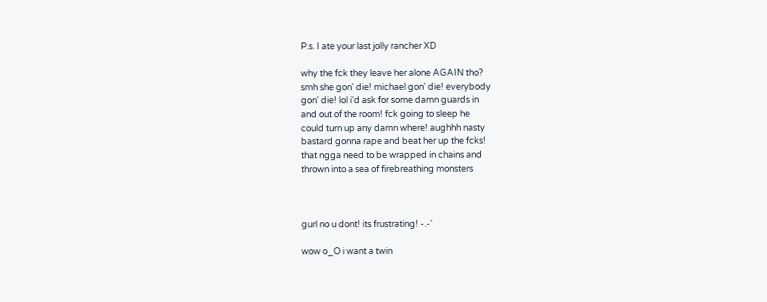P.s. I ate your last jolly rancher XD

why the fck they leave her alone AGAIN tho?
smh she gon' die! michael gon' die! everybody
gon' die! lol i'd ask for some damn guards in
and out of the room! fck going to sleep he
could turn up any damn where! aughhh nasty
bastard gonna rape and beat her up the fcks!
that ngga need to be wrapped in chains and
thrown into a sea of firebreathing monsters



gurl no u dont! its frustrating! -.-'

wow o_O i want a twin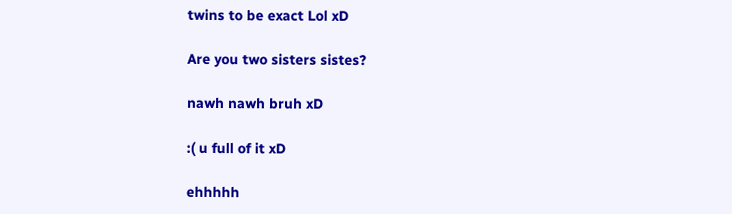twins to be exact Lol xD

Are you two sisters sistes?

nawh nawh bruh xD

:( u full of it xD

ehhhhh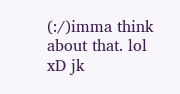(:/)imma think about that. lol xD jk